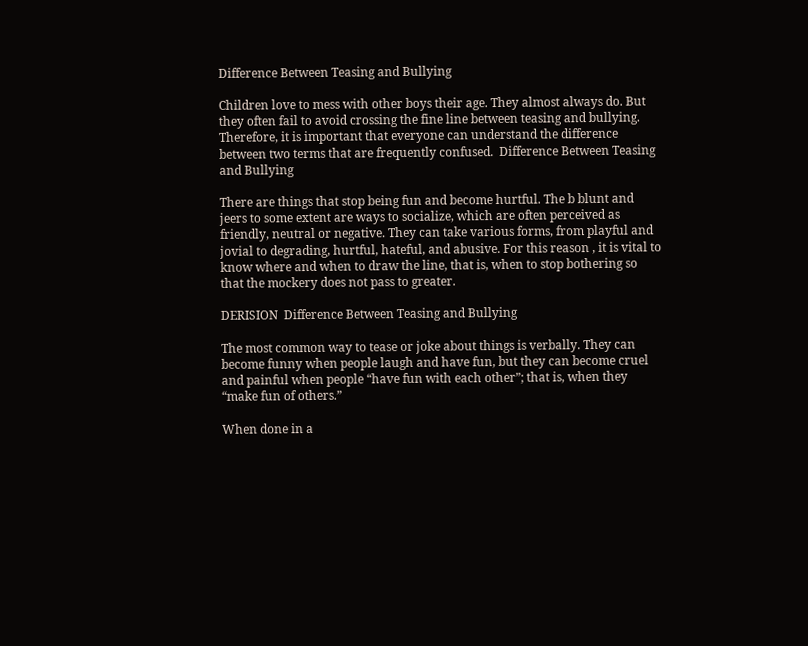Difference Between Teasing and Bullying

Children love to mess with other boys their age. They almost always do. But they often fail to avoid crossing the fine line between teasing and bullying. Therefore, it is important that everyone can understand the difference between two terms that are frequently confused.  Difference Between Teasing and Bullying

There are things that stop being fun and become hurtful. The b blunt and jeers to some extent are ways to socialize, which are often perceived as friendly, neutral or negative. They can take various forms, from playful and jovial to degrading, hurtful, hateful, and abusive. For this reason , it is vital to know where and when to draw the line, that is, when to stop bothering so that the mockery does not pass to greater.

DERISION  Difference Between Teasing and Bullying

The most common way to tease or joke about things is verbally. They can become funny when people laugh and have fun, but they can become cruel and painful when people “have fun with each other”; that is, when they “make fun of others.”

When done in a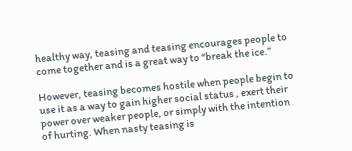healthy way, teasing and teasing encourages people to come together and is a great way to “break the ice.”

However, teasing becomes hostile when people begin to use it as a way to gain higher social status , exert their power over weaker people, or simply with the intention of hurting. When nasty teasing is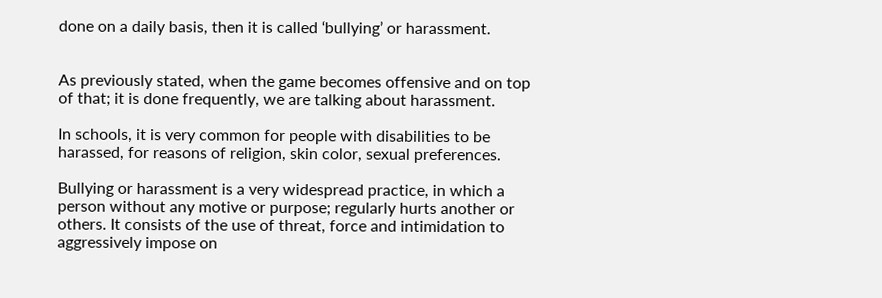done on a daily basis, then it is called ‘bullying’ or harassment.


As previously stated, when the game becomes offensive and on top of that; it is done frequently, we are talking about harassment.

In schools, it is very common for people with disabilities to be harassed, for reasons of religion, skin color, sexual preferences.

Bullying or harassment is a very widespread practice, in which a person without any motive or purpose; regularly hurts another or others. It consists of the use of threat, force and intimidation to aggressively impose on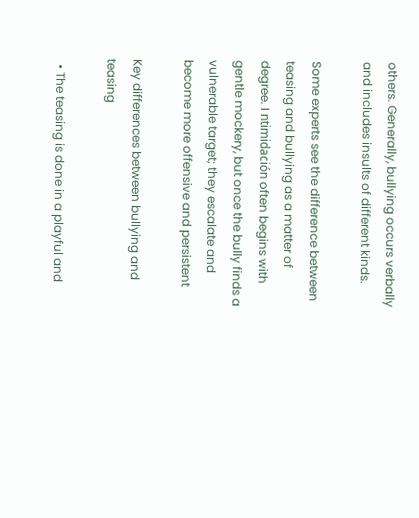others. Generally, bullying occurs verbally and includes insults of different kinds.

Some experts see the difference between teasing and bullying as a matter of degree. I ntimidación often begins with gentle mockery, but once the bully finds a vulnerable target; they escalate and become more offensive and persistent

Key differences between bullying and teasing

  • The teasing is done in a playful and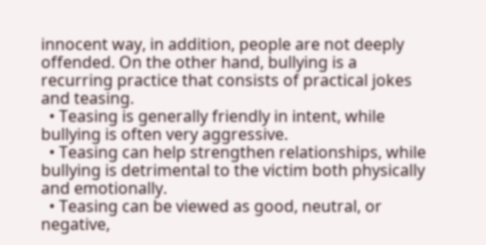innocent way, in addition, people are not deeply offended. On the other hand, bullying is a recurring practice that consists of practical jokes and teasing.
  • Teasing is generally friendly in intent, while bullying is often very aggressive.
  • Teasing can help strengthen relationships, while bullying is detrimental to the victim both physically and emotionally.
  • Teasing can be viewed as good, neutral, or negative,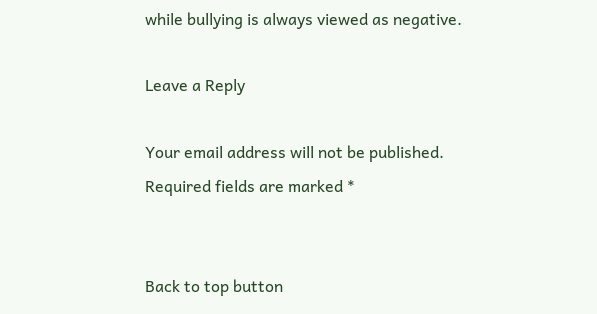while bullying is always viewed as negative.

Leave a Reply

Your email address will not be published. Required fields are marked *


Back to top button